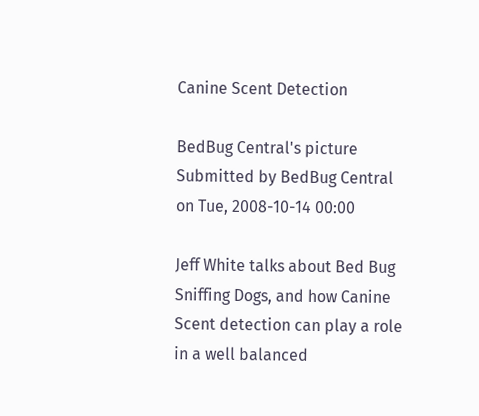Canine Scent Detection

BedBug Central's picture
Submitted by BedBug Central on Tue, 2008-10-14 00:00

Jeff White talks about Bed Bug Sniffing Dogs, and how Canine Scent detection can play a role in a well balanced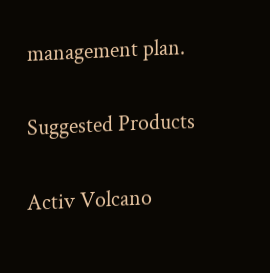management plan.

Suggested Products

Activ Volcano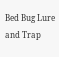Bed Bug Lure and Trap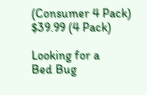(Consumer 4 Pack)
$39.99 (4 Pack)

Looking for a
Bed Bug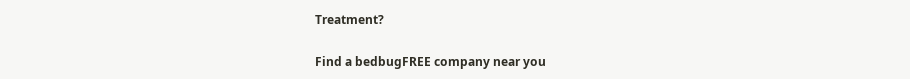Treatment?

Find a bedbugFREE company near you